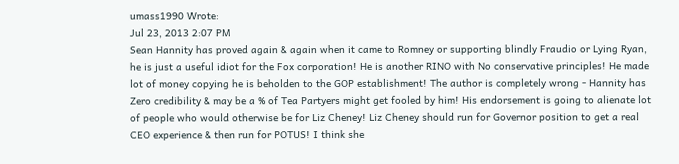umass1990 Wrote:
Jul 23, 2013 2:07 PM
Sean Hannity has proved again & again when it came to Romney or supporting blindly Fraudio or Lying Ryan, he is just a useful idiot for the Fox corporation! He is another RINO with No conservative principles! He made lot of money copying he is beholden to the GOP establishment! The author is completely wrong - Hannity has Zero credibility & may be a % of Tea Partyers might get fooled by him! His endorsement is going to alienate lot of people who would otherwise be for Liz Cheney! Liz Cheney should run for Governor position to get a real CEO experience & then run for POTUS! I think she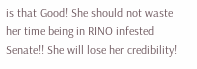is that Good! She should not waste her time being in RINO infested Senate!! She will lose her credibility!